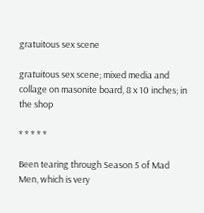gratuitous sex scene

gratuitous sex scene; mixed media and collage on masonite board, 8 x 10 inches; in the shop

* * * * *

Been tearing through Season 5 of Mad Men, which is very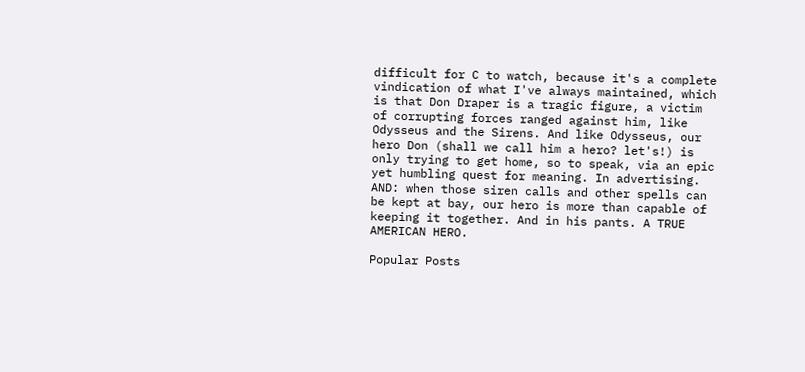difficult for C to watch, because it's a complete vindication of what I've always maintained, which is that Don Draper is a tragic figure, a victim of corrupting forces ranged against him, like Odysseus and the Sirens. And like Odysseus, our hero Don (shall we call him a hero? let's!) is only trying to get home, so to speak, via an epic yet humbling quest for meaning. In advertising. AND: when those siren calls and other spells can be kept at bay, our hero is more than capable of keeping it together. And in his pants. A TRUE AMERICAN HERO.

Popular Posts